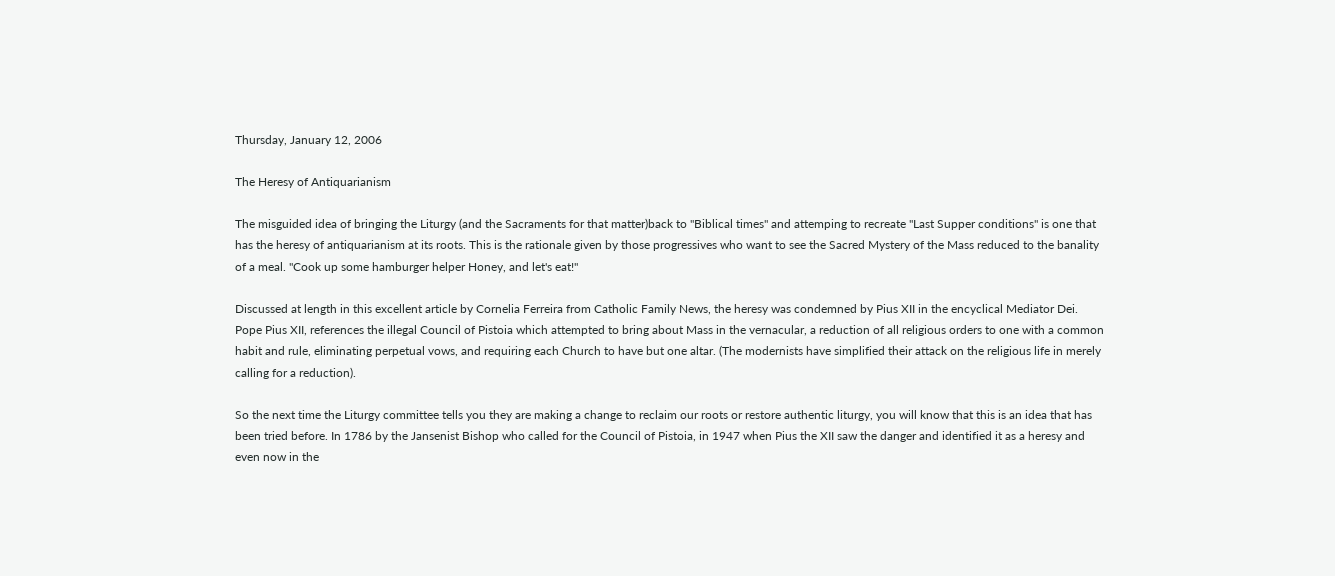Thursday, January 12, 2006

The Heresy of Antiquarianism

The misguided idea of bringing the Liturgy (and the Sacraments for that matter)back to "Biblical times" and attemping to recreate "Last Supper conditions" is one that has the heresy of antiquarianism at its roots. This is the rationale given by those progressives who want to see the Sacred Mystery of the Mass reduced to the banality of a meal. "Cook up some hamburger helper Honey, and let's eat!"

Discussed at length in this excellent article by Cornelia Ferreira from Catholic Family News, the heresy was condemned by Pius XII in the encyclical Mediator Dei. Pope Pius XII, references the illegal Council of Pistoia which attempted to bring about Mass in the vernacular, a reduction of all religious orders to one with a common habit and rule, eliminating perpetual vows, and requiring each Church to have but one altar. (The modernists have simplified their attack on the religious life in merely calling for a reduction).

So the next time the Liturgy committee tells you they are making a change to reclaim our roots or restore authentic liturgy, you will know that this is an idea that has been tried before. In 1786 by the Jansenist Bishop who called for the Council of Pistoia, in 1947 when Pius the XII saw the danger and identified it as a heresy and even now in the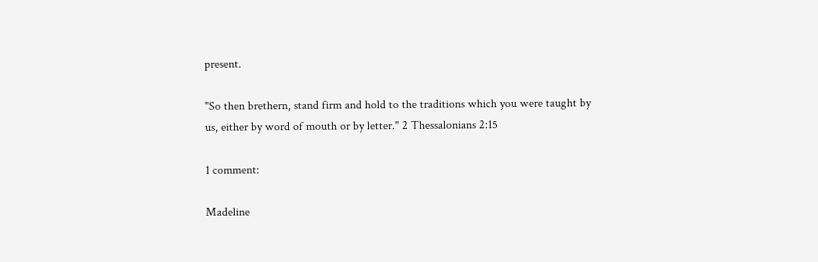present.

"So then brethern, stand firm and hold to the traditions which you were taught by us, either by word of mouth or by letter." 2 Thessalonians 2:15

1 comment:

Madeline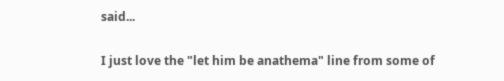said...

I just love the "let him be anathema" line from some of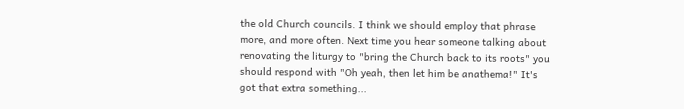the old Church councils. I think we should employ that phrase more, and more often. Next time you hear someone talking about renovating the liturgy to "bring the Church back to its roots" you should respond with "Oh yeah, then let him be anathema!" It's got that extra something...